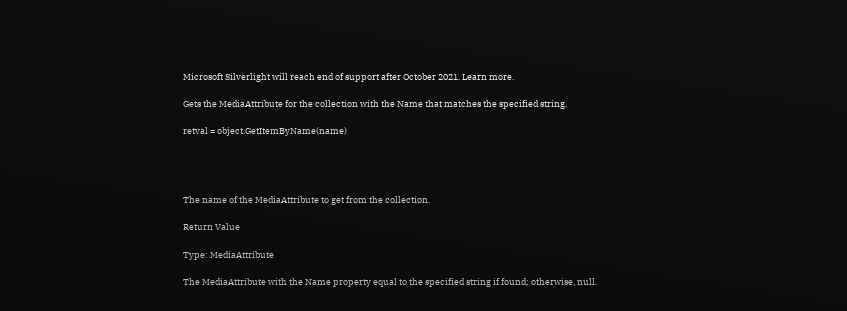Microsoft Silverlight will reach end of support after October 2021. Learn more.

Gets the MediaAttribute for the collection with the Name that matches the specified string.

retval = object.GetItemByName(name)




The name of the MediaAttribute to get from the collection.

Return Value

Type: MediaAttribute

The MediaAttribute with the Name property equal to the specified string if found; otherwise, null.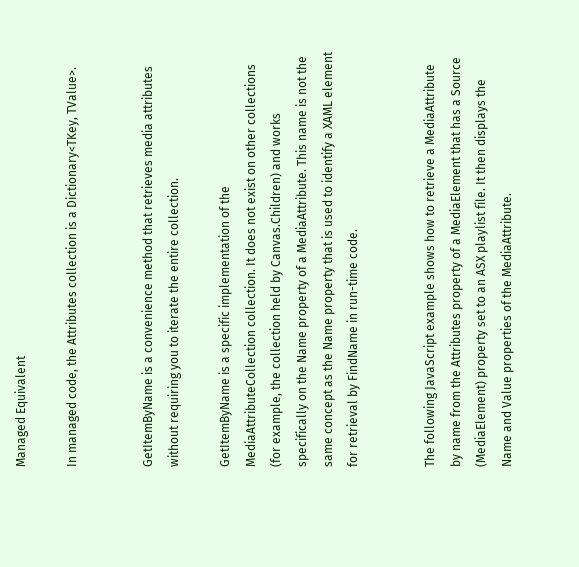Managed Equivalent

In managed code, the Attributes collection is a Dictionary<TKey, TValue>.


GetItemByName is a convenience method that retrieves media attributes without requiring you to iterate the entire collection.

GetItemByName is a specific implementation of the MediaAttributeCollection collection. It does not exist on other collections (for example, the collection held by Canvas.Children) and works specifically on the Name property of a MediaAttribute. This name is not the same concept as the Name property that is used to identify a XAML element for retrieval by FindName in run-time code.


The following JavaScript example shows how to retrieve a MediaAttribute by name from the Attributes property of a MediaElement that has a Source (MediaElement) property set to an ASX playlist file. It then displays the Name and Value properties of the MediaAttribute.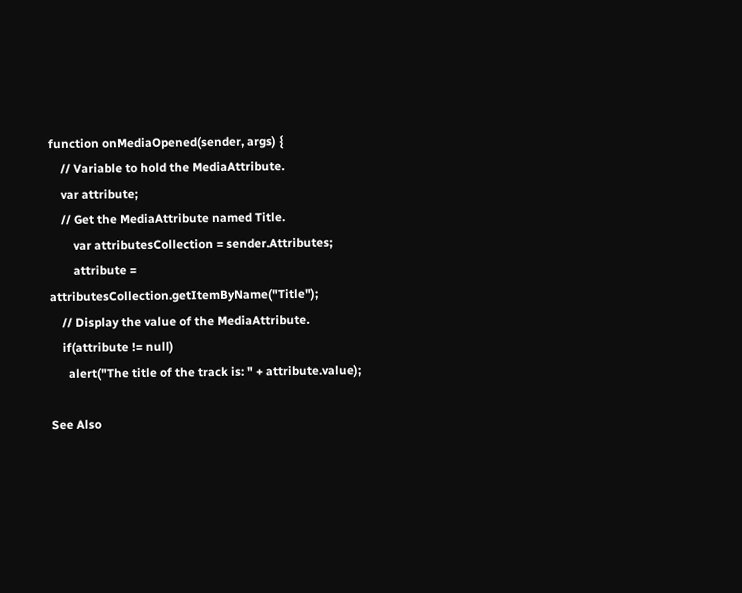function onMediaOpened(sender, args) {
    // Variable to hold the MediaAttribute.
    var attribute;
    // Get the MediaAttribute named Title.
        var attributesCollection = sender.Attributes;
        attribute = attributesCollection.getItemByName("Title");
    // Display the value of the MediaAttribute.
    if(attribute != null)
      alert("The title of the track is: " + attribute.value);

See Also